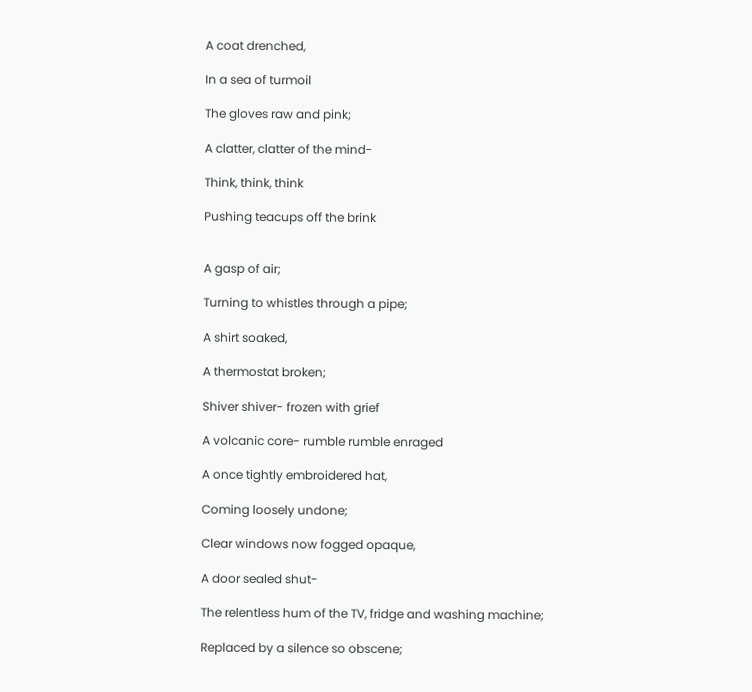A coat drenched,

In a sea of turmoil

The gloves raw and pink;

A clatter, clatter of the mind-

Think, think, think

Pushing teacups off the brink


A gasp of air;

Turning to whistles through a pipe;

A shirt soaked,

A thermostat broken;

Shiver shiver- frozen with grief

A volcanic core- rumble rumble enraged

A once tightly embroidered hat,

Coming loosely undone;

Clear windows now fogged opaque,

A door sealed shut-

The relentless hum of the TV, fridge and washing machine;

Replaced by a silence so obscene;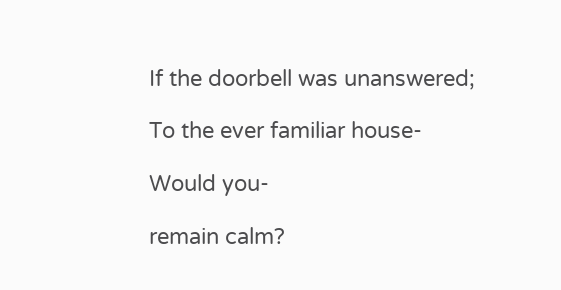If the doorbell was unanswered;

To the ever familiar house-

Would you-

remain calm?